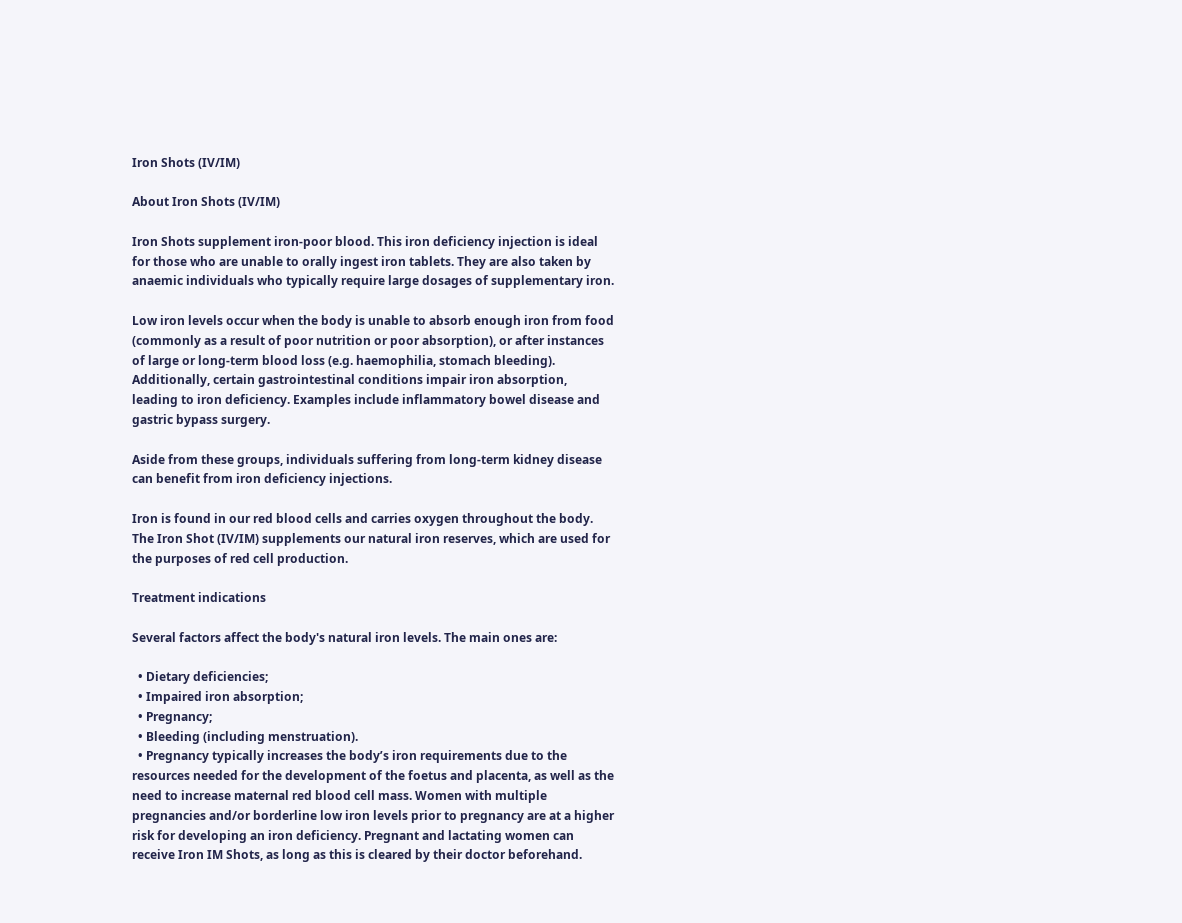Iron Shots (IV/IM)

About Iron Shots (IV/IM)

Iron Shots supplement iron-poor blood. This iron deficiency injection is ideal for those who are unable to orally ingest iron tablets. They are also taken by anaemic individuals who typically require large dosages of supplementary iron.

Low iron levels occur when the body is unable to absorb enough iron from food (commonly as a result of poor nutrition or poor absorption), or after instances of large or long-term blood loss (e.g. haemophilia, stomach bleeding). Additionally, certain gastrointestinal conditions impair iron absorption, leading to iron deficiency. Examples include inflammatory bowel disease and gastric bypass surgery.

Aside from these groups, individuals suffering from long-term kidney disease can benefit from iron deficiency injections.

Iron is found in our red blood cells and carries oxygen throughout the body. The Iron Shot (IV/IM) supplements our natural iron reserves, which are used for the purposes of red cell production.

Treatment indications

Several factors affect the body's natural iron levels. The main ones are:

  • Dietary deficiencies;
  • Impaired iron absorption;
  • Pregnancy;
  • Bleeding (including menstruation).
  • Pregnancy typically increases the body’s iron requirements due to the resources needed for the development of the foetus and placenta, as well as the need to increase maternal red blood cell mass. Women with multiple pregnancies and/or borderline low iron levels prior to pregnancy are at a higher risk for developing an iron deficiency. Pregnant and lactating women can receive Iron IM Shots, as long as this is cleared by their doctor beforehand.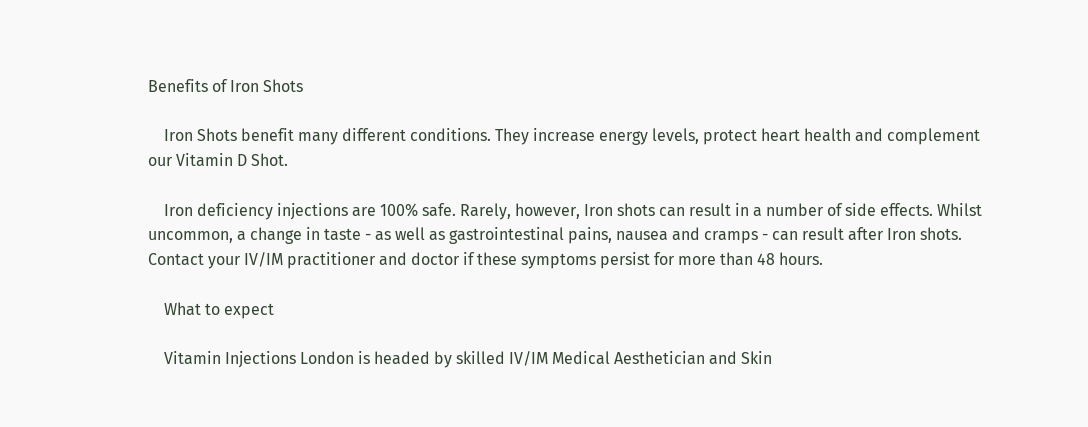Benefits of Iron Shots

    Iron Shots benefit many different conditions. They increase energy levels, protect heart health and complement our Vitamin D Shot.

    Iron deficiency injections are 100% safe. Rarely, however, Iron shots can result in a number of side effects. Whilst uncommon, a change in taste - as well as gastrointestinal pains, nausea and cramps - can result after Iron shots. Contact your IV/IM practitioner and doctor if these symptoms persist for more than 48 hours.

    What to expect

    Vitamin Injections London is headed by skilled IV/IM Medical Aesthetician and Skin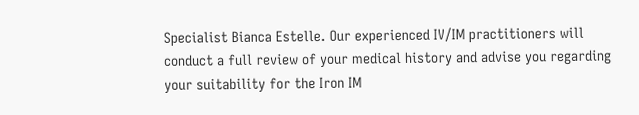Specialist Bianca Estelle. Our experienced IV/IM practitioners will conduct a full review of your medical history and advise you regarding your suitability for the Iron IM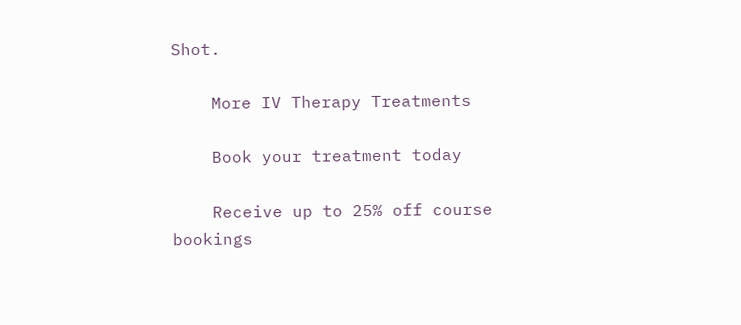Shot.

    More IV Therapy Treatments

    Book your treatment today

    Receive up to 25% off course bookings